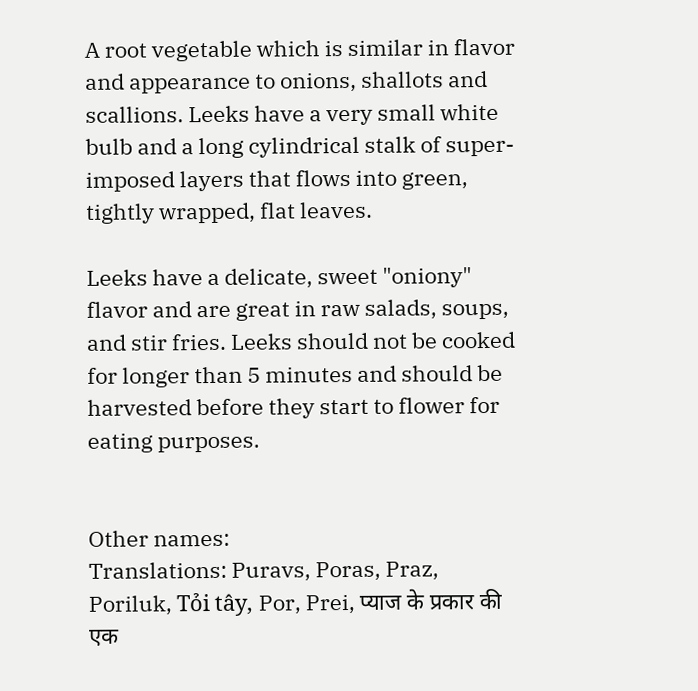A root vegetable which is similar in flavor and appearance to onions, shallots and scallions. Leeks have a very small white bulb and a long cylindrical stalk of super-imposed layers that flows into green, tightly wrapped, flat leaves.

Leeks have a delicate, sweet "oniony" flavor and are great in raw salads, soups, and stir fries. Leeks should not be cooked for longer than 5 minutes and should be harvested before they start to flower for eating purposes.


Other names:
Translations: Puravs, Poras, Praz, Poriluk, Tỏi tây, Por, Prei, प्याज के प्रकार की एक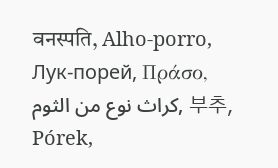वनस्पति, Alho-porro, Лук-порей, Πράσο, كراث نوع من الثوم, 부추, Pórek,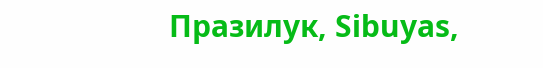Празилук, Sibuyas,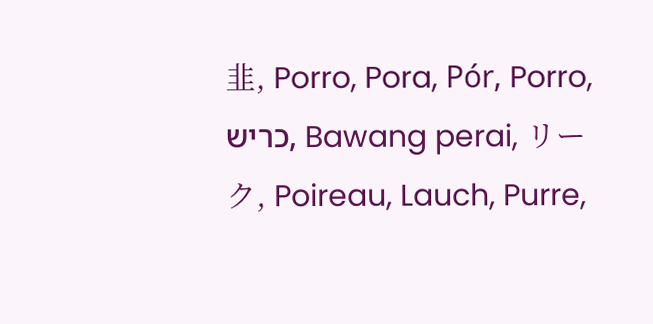韭, Porro, Pora, Pór, Porro, כריש, Bawang perai, リーク, Poireau, Lauch, Purre,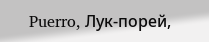Puerro, Лук-порей,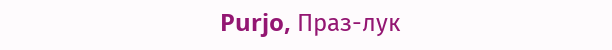Purjo, Праз-лук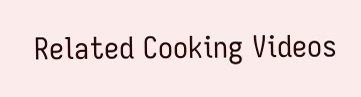Related Cooking Videos